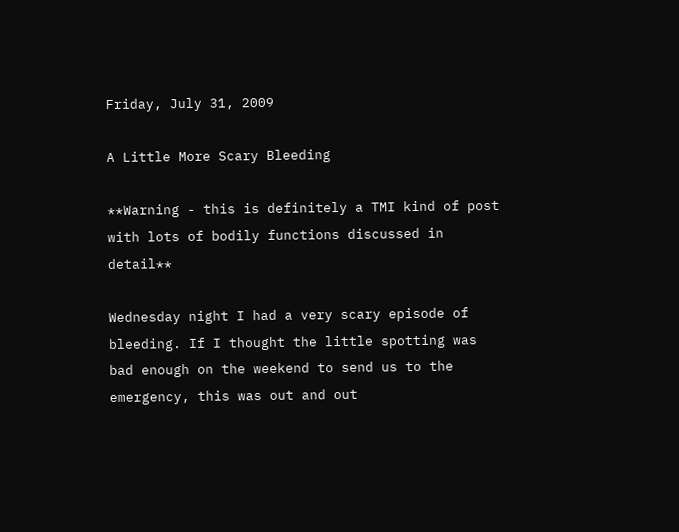Friday, July 31, 2009

A Little More Scary Bleeding

**Warning - this is definitely a TMI kind of post with lots of bodily functions discussed in detail**

Wednesday night I had a very scary episode of bleeding. If I thought the little spotting was bad enough on the weekend to send us to the emergency, this was out and out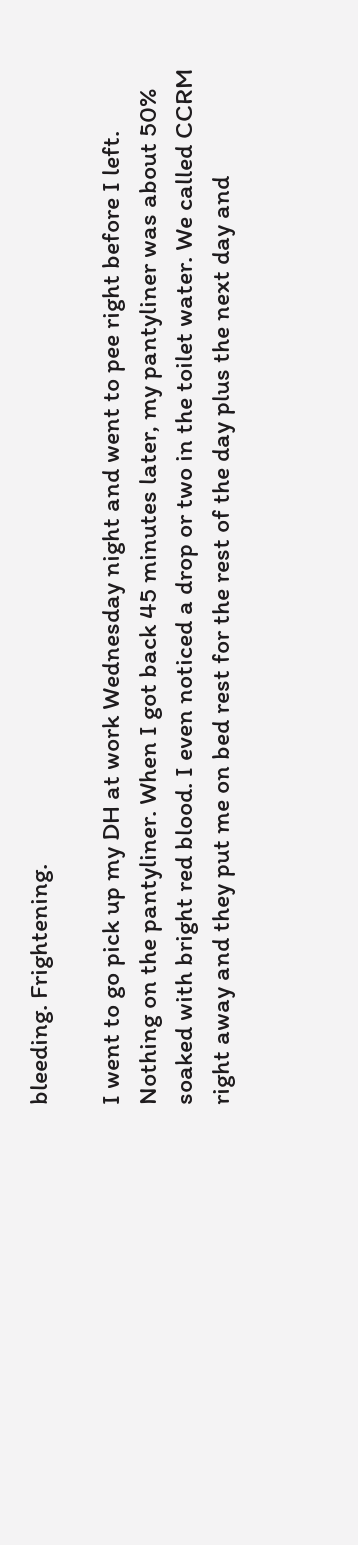bleeding. Frightening.

I went to go pick up my DH at work Wednesday night and went to pee right before I left. Nothing on the pantyliner. When I got back 45 minutes later, my pantyliner was about 50% soaked with bright red blood. I even noticed a drop or two in the toilet water. We called CCRM right away and they put me on bed rest for the rest of the day plus the next day and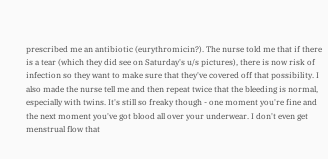prescribed me an antibiotic (eurythromicin?). The nurse told me that if there is a tear (which they did see on Saturday's u/s pictures), there is now risk of infection so they want to make sure that they've covered off that possibility. I also made the nurse tell me and then repeat twice that the bleeding is normal, especially with twins. It's still so freaky though - one moment you're fine and the next moment you've got blood all over your underwear. I don't even get menstrual flow that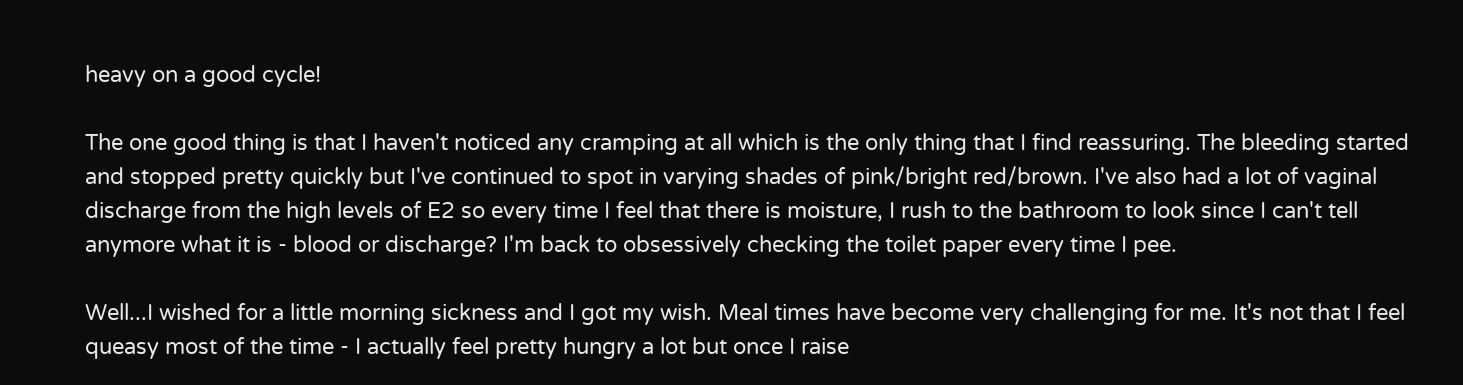heavy on a good cycle!

The one good thing is that I haven't noticed any cramping at all which is the only thing that I find reassuring. The bleeding started and stopped pretty quickly but I've continued to spot in varying shades of pink/bright red/brown. I've also had a lot of vaginal discharge from the high levels of E2 so every time I feel that there is moisture, I rush to the bathroom to look since I can't tell anymore what it is - blood or discharge? I'm back to obsessively checking the toilet paper every time I pee.

Well...I wished for a little morning sickness and I got my wish. Meal times have become very challenging for me. It's not that I feel queasy most of the time - I actually feel pretty hungry a lot but once I raise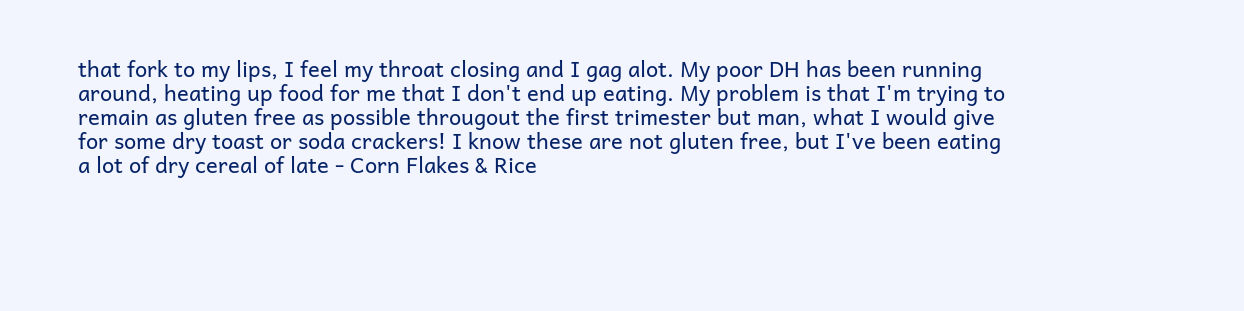that fork to my lips, I feel my throat closing and I gag alot. My poor DH has been running around, heating up food for me that I don't end up eating. My problem is that I'm trying to remain as gluten free as possible througout the first trimester but man, what I would give for some dry toast or soda crackers! I know these are not gluten free, but I've been eating a lot of dry cereal of late - Corn Flakes & Rice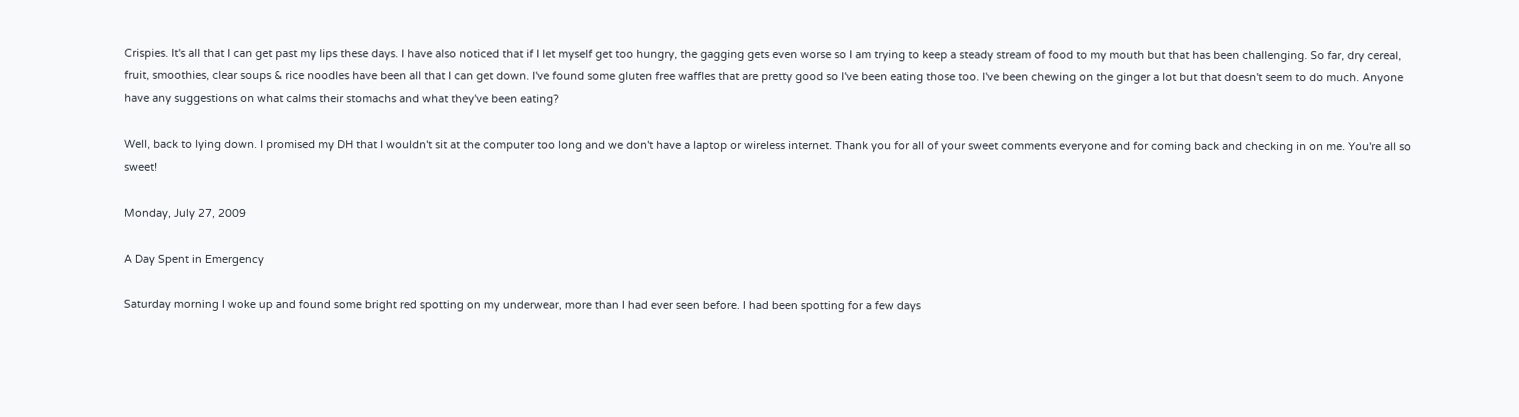Crispies. It's all that I can get past my lips these days. I have also noticed that if I let myself get too hungry, the gagging gets even worse so I am trying to keep a steady stream of food to my mouth but that has been challenging. So far, dry cereal, fruit, smoothies, clear soups & rice noodles have been all that I can get down. I've found some gluten free waffles that are pretty good so I've been eating those too. I've been chewing on the ginger a lot but that doesn't seem to do much. Anyone have any suggestions on what calms their stomachs and what they've been eating?

Well, back to lying down. I promised my DH that I wouldn't sit at the computer too long and we don't have a laptop or wireless internet. Thank you for all of your sweet comments everyone and for coming back and checking in on me. You're all so sweet!

Monday, July 27, 2009

A Day Spent in Emergency

Saturday morning I woke up and found some bright red spotting on my underwear, more than I had ever seen before. I had been spotting for a few days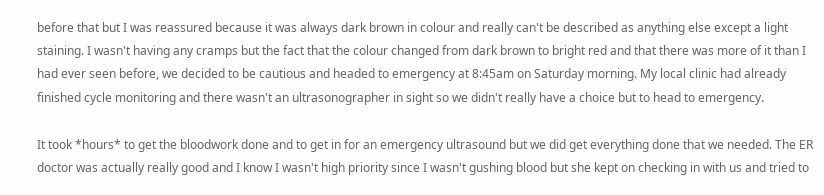before that but I was reassured because it was always dark brown in colour and really can't be described as anything else except a light staining. I wasn't having any cramps but the fact that the colour changed from dark brown to bright red and that there was more of it than I had ever seen before, we decided to be cautious and headed to emergency at 8:45am on Saturday morning. My local clinic had already finished cycle monitoring and there wasn't an ultrasonographer in sight so we didn't really have a choice but to head to emergency.

It took *hours* to get the bloodwork done and to get in for an emergency ultrasound but we did get everything done that we needed. The ER doctor was actually really good and I know I wasn't high priority since I wasn't gushing blood but she kept on checking in with us and tried to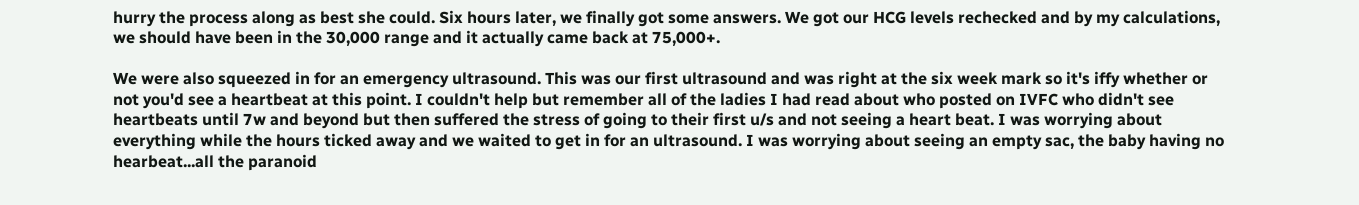hurry the process along as best she could. Six hours later, we finally got some answers. We got our HCG levels rechecked and by my calculations, we should have been in the 30,000 range and it actually came back at 75,000+.

We were also squeezed in for an emergency ultrasound. This was our first ultrasound and was right at the six week mark so it's iffy whether or not you'd see a heartbeat at this point. I couldn't help but remember all of the ladies I had read about who posted on IVFC who didn't see heartbeats until 7w and beyond but then suffered the stress of going to their first u/s and not seeing a heart beat. I was worrying about everything while the hours ticked away and we waited to get in for an ultrasound. I was worrying about seeing an empty sac, the baby having no hearbeat...all the paranoid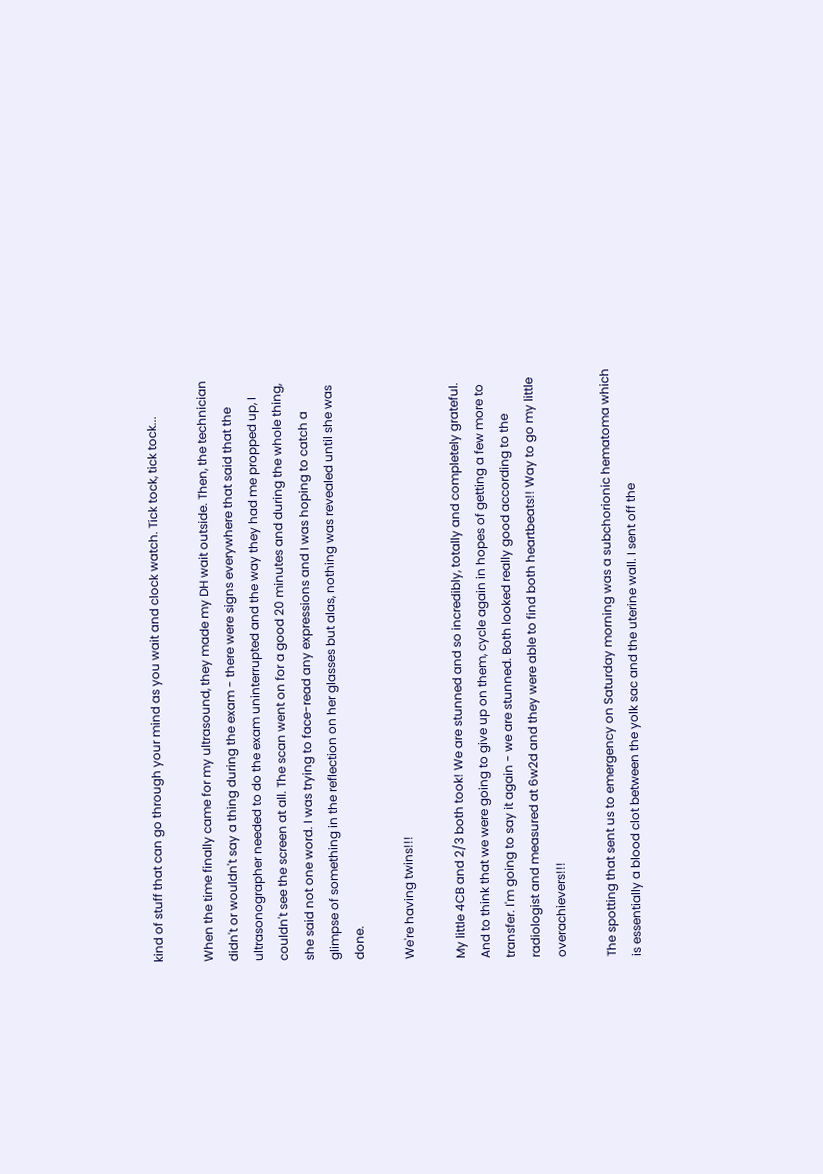kind of stuff that can go through your mind as you wait and clock watch. Tick tock, tick tock...

When the time finally came for my ultrasound, they made my DH wait outside. Then, the technician didn't or wouldn't say a thing during the exam - there were signs everywhere that said that the ultrasonographer needed to do the exam uninterrupted and the way they had me propped up, I couldn't see the screen at all. The scan went on for a good 20 minutes and during the whole thing, she said not one word. I was trying to face-read any expressions and I was hoping to catch a glimpse of something in the reflection on her glasses but alas, nothing was revealed until she was done.

We're having twins!!!

My little 4CB and 2/3 both took! We are stunned and so incredibly, totally and completely grateful. And to think that we were going to give up on them, cycle again in hopes of getting a few more to transfer. I'm going to say it again - we are stunned. Both looked really good according to the radiologist and measured at 6w2d and they were able to find both heartbeats!! Way to go my little overachievers!!!

The spotting that sent us to emergency on Saturday morning was a subchorionic hematoma which is essentially a blood clot between the yolk sac and the uterine wall. I sent off the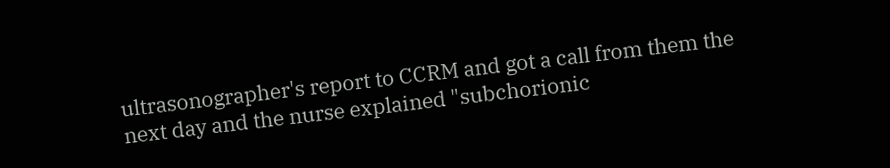ultrasonographer's report to CCRM and got a call from them the next day and the nurse explained "subchorionic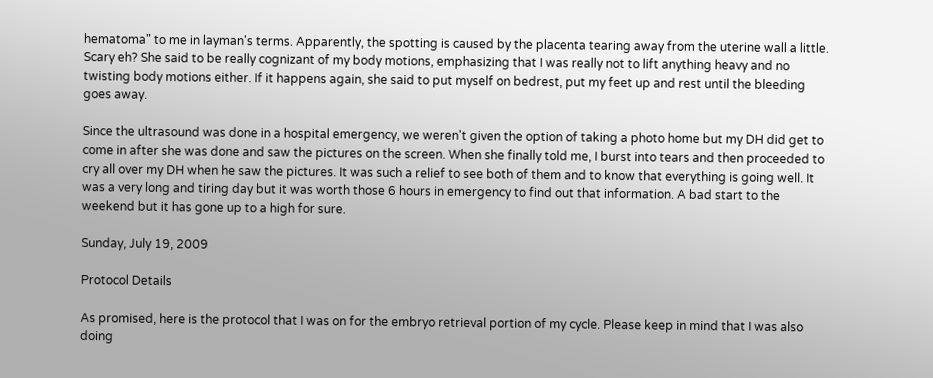hematoma" to me in layman's terms. Apparently, the spotting is caused by the placenta tearing away from the uterine wall a little. Scary eh? She said to be really cognizant of my body motions, emphasizing that I was really not to lift anything heavy and no twisting body motions either. If it happens again, she said to put myself on bedrest, put my feet up and rest until the bleeding goes away.

Since the ultrasound was done in a hospital emergency, we weren't given the option of taking a photo home but my DH did get to come in after she was done and saw the pictures on the screen. When she finally told me, I burst into tears and then proceeded to cry all over my DH when he saw the pictures. It was such a relief to see both of them and to know that everything is going well. It was a very long and tiring day but it was worth those 6 hours in emergency to find out that information. A bad start to the weekend but it has gone up to a high for sure.

Sunday, July 19, 2009

Protocol Details

As promised, here is the protocol that I was on for the embryo retrieval portion of my cycle. Please keep in mind that I was also doing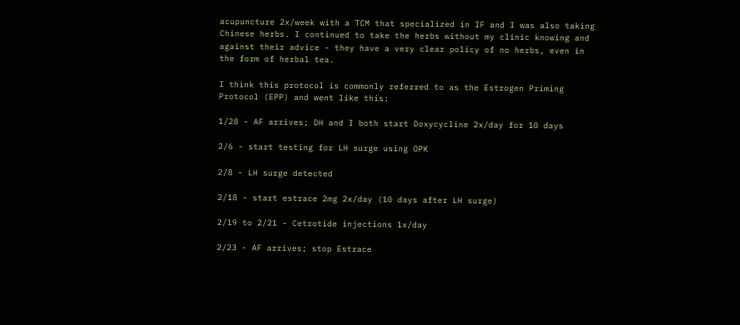acupuncture 2x/week with a TCM that specialized in IF and I was also taking Chinese herbs. I continued to take the herbs without my clinic knowing and against their advice - they have a very clear policy of no herbs, even in the form of herbal tea.

I think this protocol is commonly referred to as the Estrogen Priming Protocol (EPP) and went like this:

1/28 - AF arrives; DH and I both start Doxycycline 2x/day for 10 days

2/6 - start testing for LH surge using OPK

2/8 - LH surge detected

2/18 - start estrace 2mg 2x/day (10 days after LH surge)

2/19 to 2/21 - Cetrotide injections 1x/day

2/23 - AF arrives; stop Estrace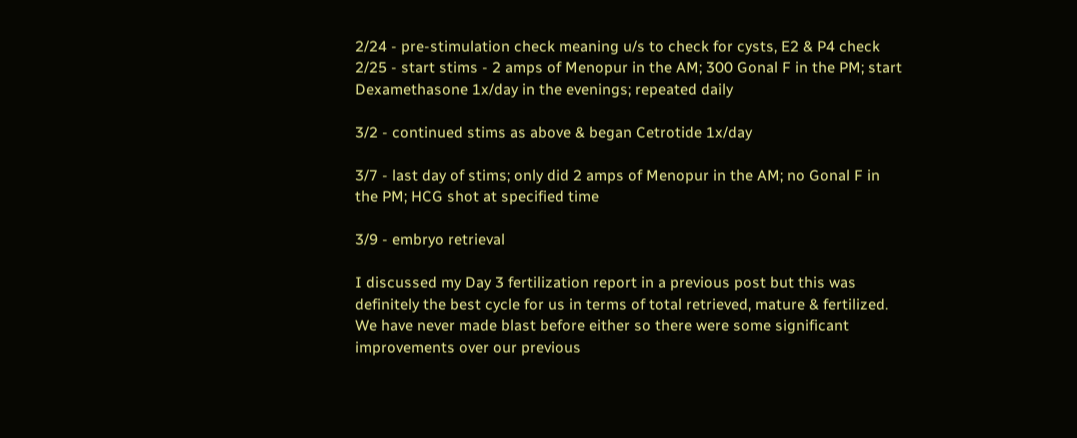2/24 - pre-stimulation check meaning u/s to check for cysts, E2 & P4 check
2/25 - start stims - 2 amps of Menopur in the AM; 300 Gonal F in the PM; start Dexamethasone 1x/day in the evenings; repeated daily

3/2 - continued stims as above & began Cetrotide 1x/day

3/7 - last day of stims; only did 2 amps of Menopur in the AM; no Gonal F in the PM; HCG shot at specified time

3/9 - embryo retrieval

I discussed my Day 3 fertilization report in a previous post but this was definitely the best cycle for us in terms of total retrieved, mature & fertilized. We have never made blast before either so there were some significant improvements over our previous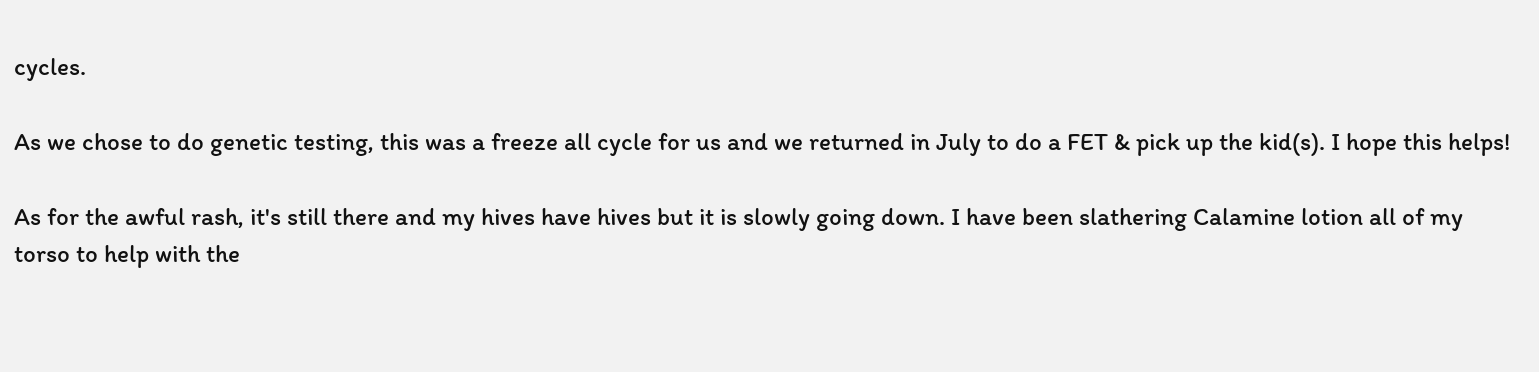cycles.

As we chose to do genetic testing, this was a freeze all cycle for us and we returned in July to do a FET & pick up the kid(s). I hope this helps!

As for the awful rash, it's still there and my hives have hives but it is slowly going down. I have been slathering Calamine lotion all of my torso to help with the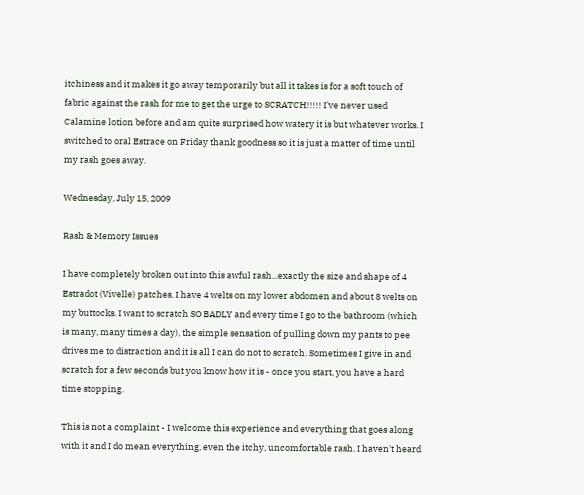itchiness and it makes it go away temporarily but all it takes is for a soft touch of fabric against the rash for me to get the urge to SCRATCH!!!!! I've never used Calamine lotion before and am quite surprised how watery it is but whatever works. I switched to oral Estrace on Friday thank goodness so it is just a matter of time until my rash goes away.

Wednesday, July 15, 2009

Rash & Memory Issues

I have completely broken out into this awful rash...exactly the size and shape of 4 Estradot (Vivelle) patches. I have 4 welts on my lower abdomen and about 8 welts on my buttocks. I want to scratch SO BADLY and every time I go to the bathroom (which is many, many times a day), the simple sensation of pulling down my pants to pee drives me to distraction and it is all I can do not to scratch. Sometimes I give in and scratch for a few seconds but you know how it is - once you start, you have a hard time stopping.

This is not a complaint - I welcome this experience and everything that goes along with it and I do mean everything, even the itchy, uncomfortable rash. I haven't heard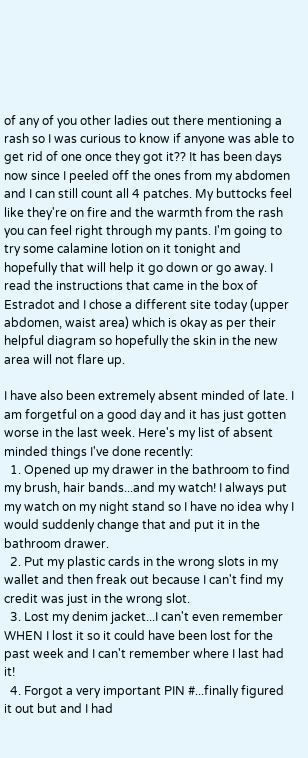of any of you other ladies out there mentioning a rash so I was curious to know if anyone was able to get rid of one once they got it?? It has been days now since I peeled off the ones from my abdomen and I can still count all 4 patches. My buttocks feel like they're on fire and the warmth from the rash you can feel right through my pants. I'm going to try some calamine lotion on it tonight and hopefully that will help it go down or go away. I read the instructions that came in the box of Estradot and I chose a different site today (upper abdomen, waist area) which is okay as per their helpful diagram so hopefully the skin in the new area will not flare up.

I have also been extremely absent minded of late. I am forgetful on a good day and it has just gotten worse in the last week. Here's my list of absent minded things I've done recently:
  1. Opened up my drawer in the bathroom to find my brush, hair bands...and my watch! I always put my watch on my night stand so I have no idea why I would suddenly change that and put it in the bathroom drawer.
  2. Put my plastic cards in the wrong slots in my wallet and then freak out because I can't find my credit was just in the wrong slot.
  3. Lost my denim jacket...I can't even remember WHEN I lost it so it could have been lost for the past week and I can't remember where I last had it!
  4. Forgot a very important PIN #...finally figured it out but and I had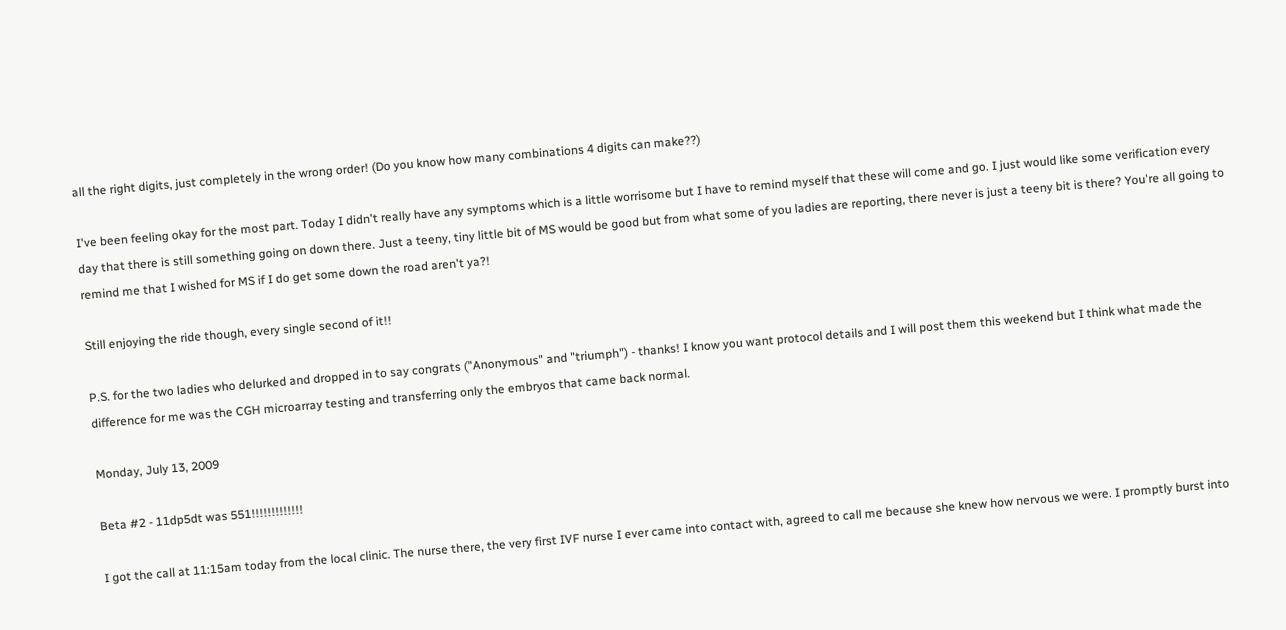all the right digits, just completely in the wrong order! (Do you know how many combinations 4 digits can make??)

I've been feeling okay for the most part. Today I didn't really have any symptoms which is a little worrisome but I have to remind myself that these will come and go. I just would like some verification every day that there is still something going on down there. Just a teeny, tiny little bit of MS would be good but from what some of you ladies are reporting, there never is just a teeny bit is there? You're all going to remind me that I wished for MS if I do get some down the road aren't ya?!

Still enjoying the ride though, every single second of it!!

P.S. for the two ladies who delurked and dropped in to say congrats ("Anonymous" and "triumph") - thanks! I know you want protocol details and I will post them this weekend but I think what made the difference for me was the CGH microarray testing and transferring only the embryos that came back normal.

Monday, July 13, 2009

Beta #2 - 11dp5dt was 551!!!!!!!!!!!!!

I got the call at 11:15am today from the local clinic. The nurse there, the very first IVF nurse I ever came into contact with, agreed to call me because she knew how nervous we were. I promptly burst into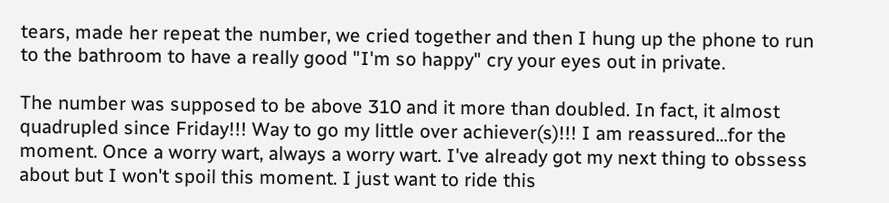tears, made her repeat the number, we cried together and then I hung up the phone to run to the bathroom to have a really good "I'm so happy" cry your eyes out in private.

The number was supposed to be above 310 and it more than doubled. In fact, it almost quadrupled since Friday!!! Way to go my little over achiever(s)!!! I am reassured...for the moment. Once a worry wart, always a worry wart. I've already got my next thing to obssess about but I won't spoil this moment. I just want to ride this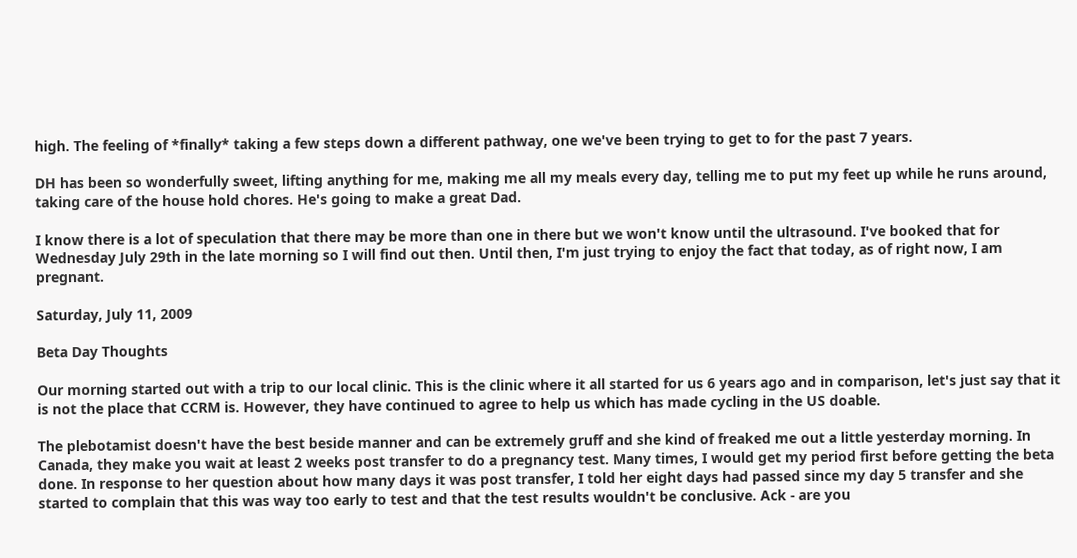high. The feeling of *finally* taking a few steps down a different pathway, one we've been trying to get to for the past 7 years.

DH has been so wonderfully sweet, lifting anything for me, making me all my meals every day, telling me to put my feet up while he runs around, taking care of the house hold chores. He's going to make a great Dad.

I know there is a lot of speculation that there may be more than one in there but we won't know until the ultrasound. I've booked that for Wednesday July 29th in the late morning so I will find out then. Until then, I'm just trying to enjoy the fact that today, as of right now, I am pregnant.

Saturday, July 11, 2009

Beta Day Thoughts

Our morning started out with a trip to our local clinic. This is the clinic where it all started for us 6 years ago and in comparison, let's just say that it is not the place that CCRM is. However, they have continued to agree to help us which has made cycling in the US doable.

The plebotamist doesn't have the best beside manner and can be extremely gruff and she kind of freaked me out a little yesterday morning. In Canada, they make you wait at least 2 weeks post transfer to do a pregnancy test. Many times, I would get my period first before getting the beta done. In response to her question about how many days it was post transfer, I told her eight days had passed since my day 5 transfer and she started to complain that this was way too early to test and that the test results wouldn't be conclusive. Ack - are you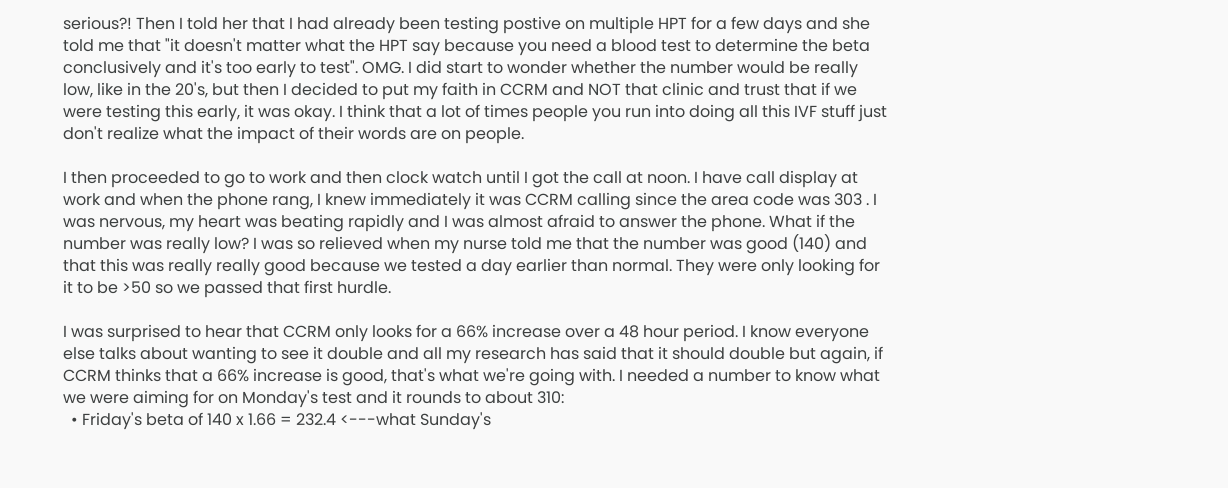serious?! Then I told her that I had already been testing postive on multiple HPT for a few days and she told me that "it doesn't matter what the HPT say because you need a blood test to determine the beta conclusively and it's too early to test". OMG. I did start to wonder whether the number would be really low, like in the 20's, but then I decided to put my faith in CCRM and NOT that clinic and trust that if we were testing this early, it was okay. I think that a lot of times people you run into doing all this IVF stuff just don't realize what the impact of their words are on people.

I then proceeded to go to work and then clock watch until I got the call at noon. I have call display at work and when the phone rang, I knew immediately it was CCRM calling since the area code was 303 . I was nervous, my heart was beating rapidly and I was almost afraid to answer the phone. What if the number was really low? I was so relieved when my nurse told me that the number was good (140) and that this was really really good because we tested a day earlier than normal. They were only looking for it to be >50 so we passed that first hurdle.

I was surprised to hear that CCRM only looks for a 66% increase over a 48 hour period. I know everyone else talks about wanting to see it double and all my research has said that it should double but again, if CCRM thinks that a 66% increase is good, that's what we're going with. I needed a number to know what we were aiming for on Monday's test and it rounds to about 310:
  • Friday's beta of 140 x 1.66 = 232.4 <---what Sunday's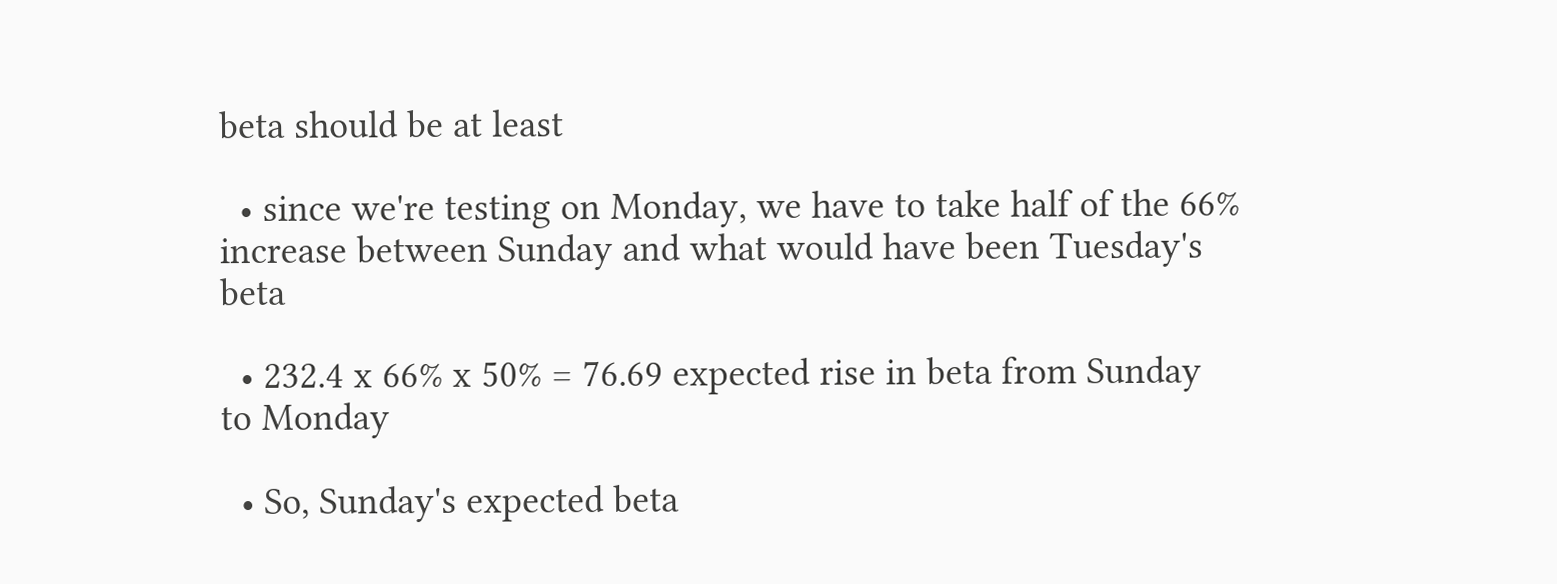beta should be at least

  • since we're testing on Monday, we have to take half of the 66% increase between Sunday and what would have been Tuesday's beta

  • 232.4 x 66% x 50% = 76.69 expected rise in beta from Sunday to Monday

  • So, Sunday's expected beta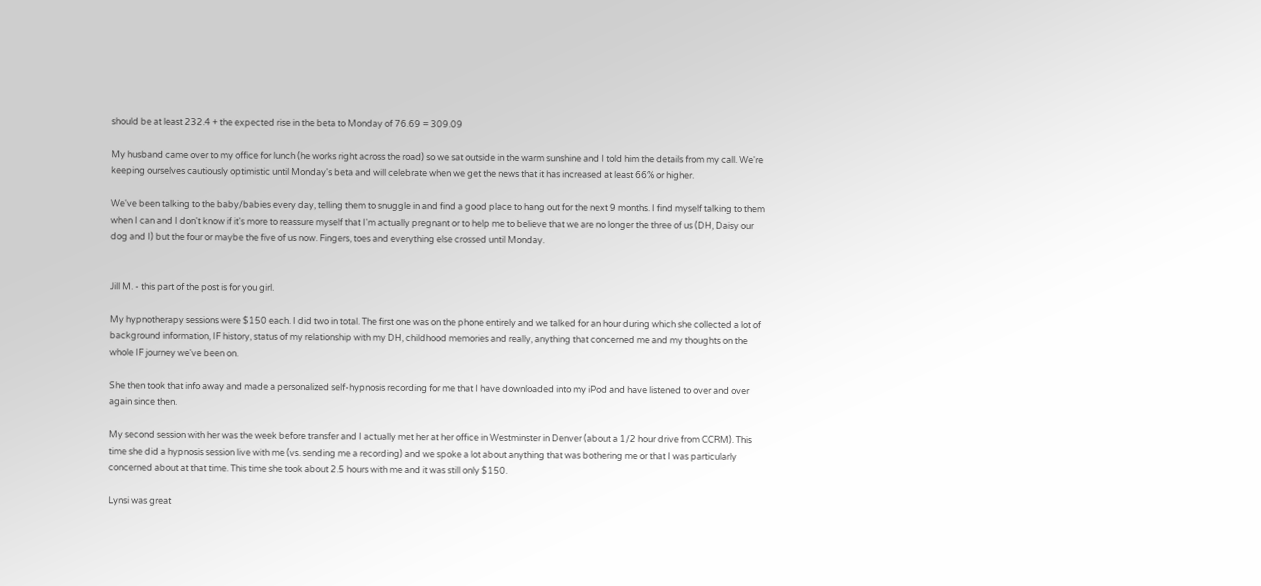should be at least 232.4 + the expected rise in the beta to Monday of 76.69 = 309.09

My husband came over to my office for lunch (he works right across the road) so we sat outside in the warm sunshine and I told him the details from my call. We're keeping ourselves cautiously optimistic until Monday's beta and will celebrate when we get the news that it has increased at least 66% or higher.

We've been talking to the baby/babies every day, telling them to snuggle in and find a good place to hang out for the next 9 months. I find myself talking to them when I can and I don't know if it's more to reassure myself that I'm actually pregnant or to help me to believe that we are no longer the three of us (DH, Daisy our dog and I) but the four or maybe the five of us now. Fingers, toes and everything else crossed until Monday.


Jill M. - this part of the post is for you girl.

My hypnotherapy sessions were $150 each. I did two in total. The first one was on the phone entirely and we talked for an hour during which she collected a lot of background information, IF history, status of my relationship with my DH, childhood memories and really, anything that concerned me and my thoughts on the whole IF journey we've been on.

She then took that info away and made a personalized self-hypnosis recording for me that I have downloaded into my iPod and have listened to over and over again since then.

My second session with her was the week before transfer and I actually met her at her office in Westminster in Denver (about a 1/2 hour drive from CCRM). This time she did a hypnosis session live with me (vs. sending me a recording) and we spoke a lot about anything that was bothering me or that I was particularly concerned about at that time. This time she took about 2.5 hours with me and it was still only $150.

Lynsi was great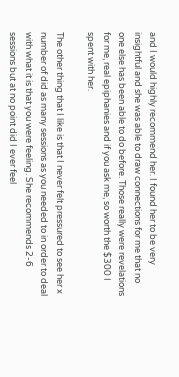and I would highly recommend her. I found her to be very insightful and she was able to draw connections for me that no one else has been able to do before. Those really were revelations for me, real epiphanies and if you ask me, so worth the $300 I spent with her.

The other thing that I like is that I never felt pressured to see her x number of did as many sessions as you needed to in order to deal with what it is that you were feeling. She recommends 2-6 sessions but at no point did I ever feel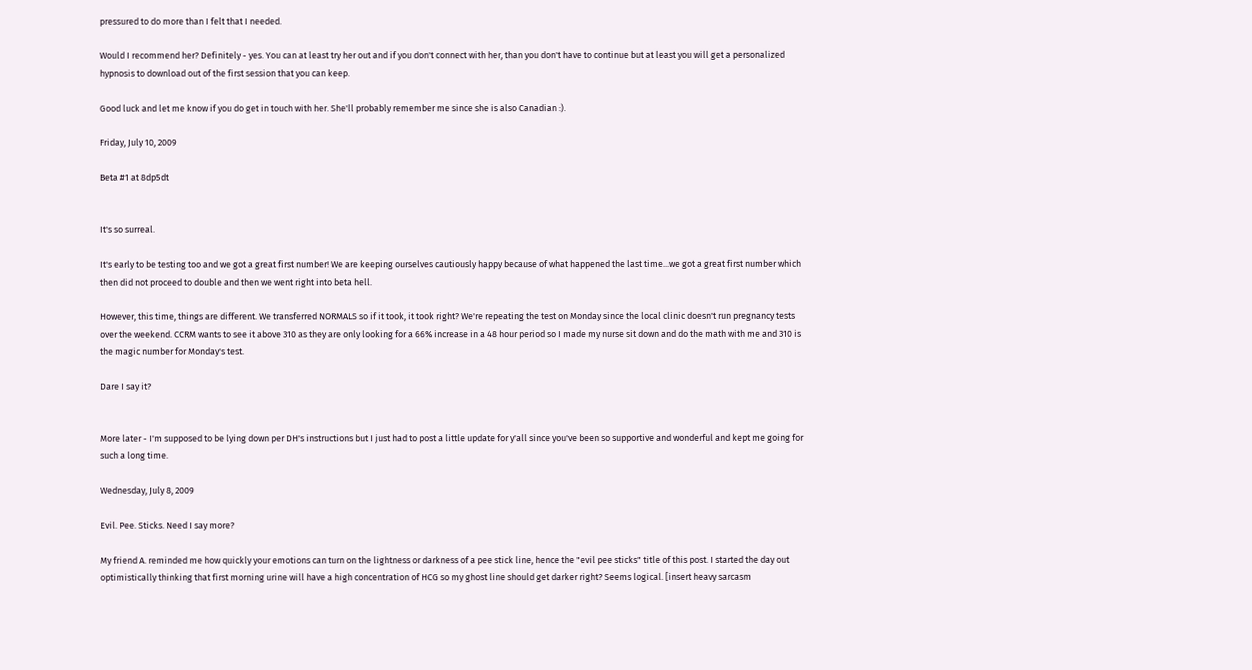pressured to do more than I felt that I needed.

Would I recommend her? Definitely - yes. You can at least try her out and if you don't connect with her, than you don't have to continue but at least you will get a personalized hypnosis to download out of the first session that you can keep.

Good luck and let me know if you do get in touch with her. She'll probably remember me since she is also Canadian :).

Friday, July 10, 2009

Beta #1 at 8dp5dt


It's so surreal.

It's early to be testing too and we got a great first number! We are keeping ourselves cautiously happy because of what happened the last time...we got a great first number which then did not proceed to double and then we went right into beta hell.

However, this time, things are different. We transferred NORMALS so if it took, it took right? We're repeating the test on Monday since the local clinic doesn't run pregnancy tests over the weekend. CCRM wants to see it above 310 as they are only looking for a 66% increase in a 48 hour period so I made my nurse sit down and do the math with me and 310 is the magic number for Monday's test.

Dare I say it?


More later - I'm supposed to be lying down per DH's instructions but I just had to post a little update for y'all since you've been so supportive and wonderful and kept me going for such a long time.

Wednesday, July 8, 2009

Evil. Pee. Sticks. Need I say more?

My friend A. reminded me how quickly your emotions can turn on the lightness or darkness of a pee stick line, hence the "evil pee sticks" title of this post. I started the day out optimistically thinking that first morning urine will have a high concentration of HCG so my ghost line should get darker right? Seems logical. [insert heavy sarcasm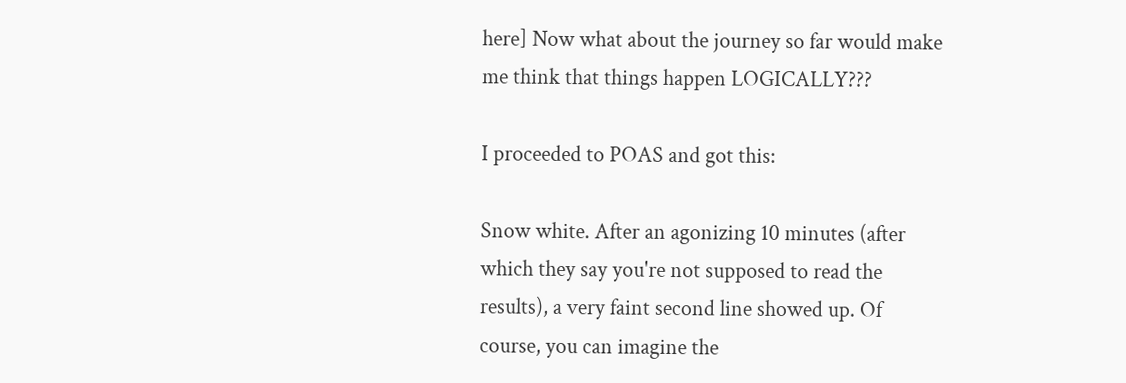here] Now what about the journey so far would make me think that things happen LOGICALLY???

I proceeded to POAS and got this:

Snow white. After an agonizing 10 minutes (after which they say you're not supposed to read the results), a very faint second line showed up. Of course, you can imagine the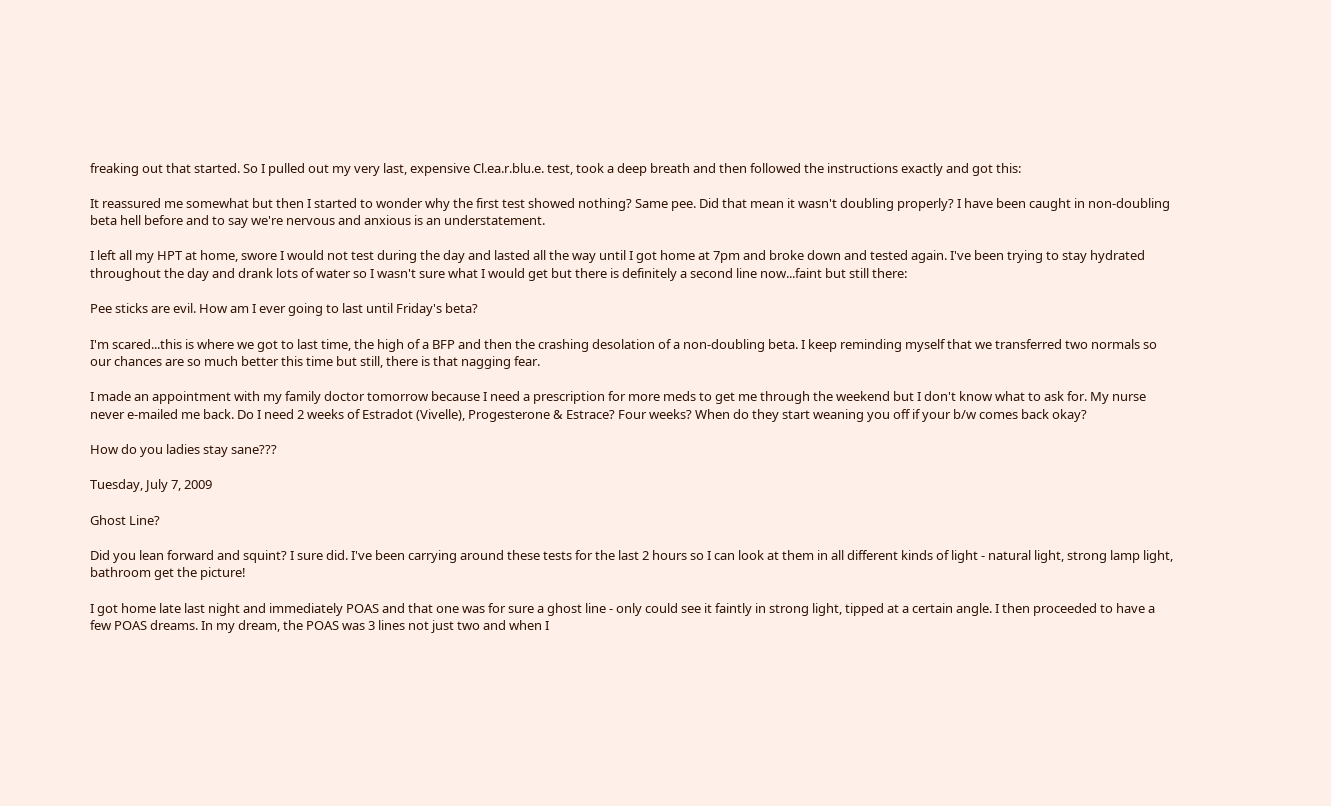freaking out that started. So I pulled out my very last, expensive Cl.ea.r.blu.e. test, took a deep breath and then followed the instructions exactly and got this:

It reassured me somewhat but then I started to wonder why the first test showed nothing? Same pee. Did that mean it wasn't doubling properly? I have been caught in non-doubling beta hell before and to say we're nervous and anxious is an understatement.

I left all my HPT at home, swore I would not test during the day and lasted all the way until I got home at 7pm and broke down and tested again. I've been trying to stay hydrated throughout the day and drank lots of water so I wasn't sure what I would get but there is definitely a second line now...faint but still there:

Pee sticks are evil. How am I ever going to last until Friday's beta?

I'm scared...this is where we got to last time, the high of a BFP and then the crashing desolation of a non-doubling beta. I keep reminding myself that we transferred two normals so our chances are so much better this time but still, there is that nagging fear.

I made an appointment with my family doctor tomorrow because I need a prescription for more meds to get me through the weekend but I don't know what to ask for. My nurse never e-mailed me back. Do I need 2 weeks of Estradot (Vivelle), Progesterone & Estrace? Four weeks? When do they start weaning you off if your b/w comes back okay?

How do you ladies stay sane???

Tuesday, July 7, 2009

Ghost Line?

Did you lean forward and squint? I sure did. I've been carrying around these tests for the last 2 hours so I can look at them in all different kinds of light - natural light, strong lamp light, bathroom get the picture!

I got home late last night and immediately POAS and that one was for sure a ghost line - only could see it faintly in strong light, tipped at a certain angle. I then proceeded to have a few POAS dreams. In my dream, the POAS was 3 lines not just two and when I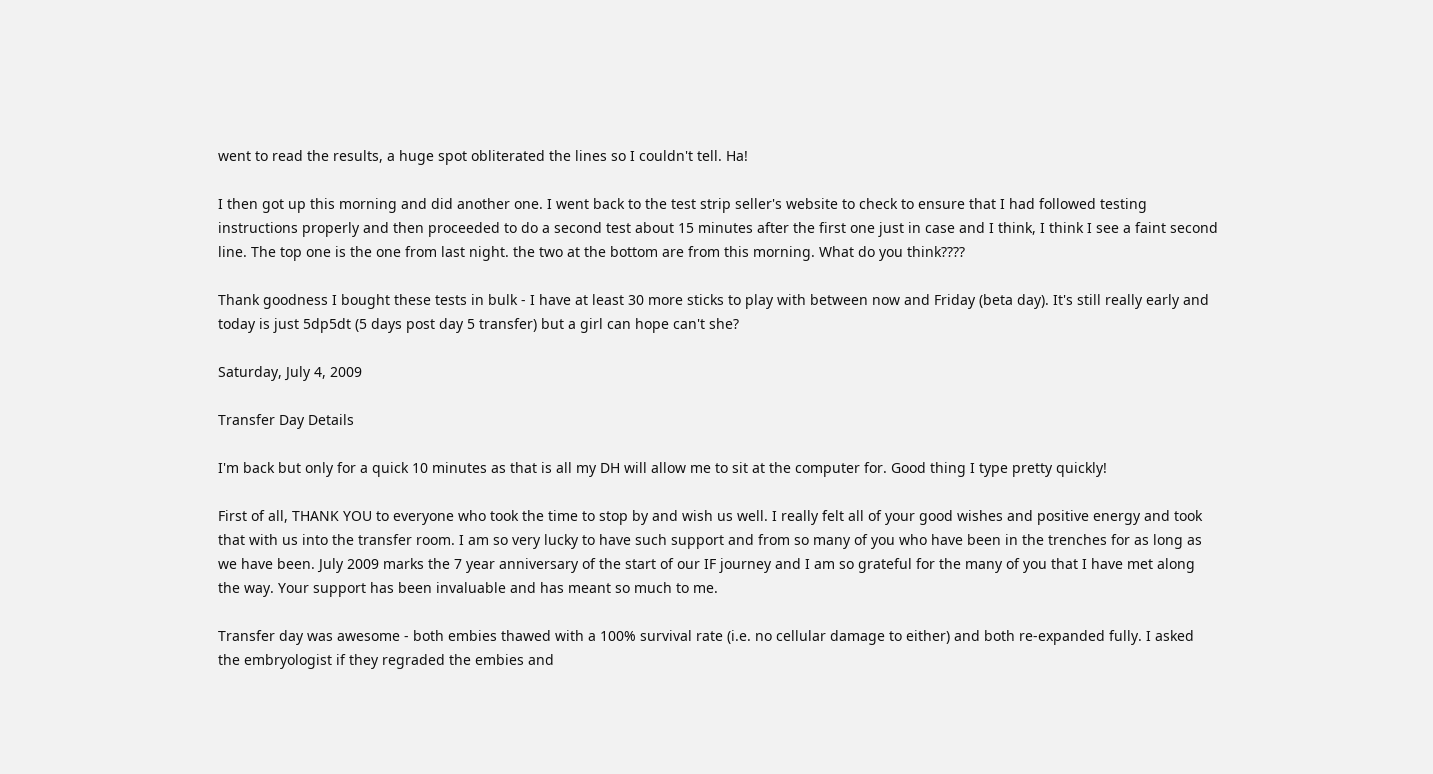went to read the results, a huge spot obliterated the lines so I couldn't tell. Ha!

I then got up this morning and did another one. I went back to the test strip seller's website to check to ensure that I had followed testing instructions properly and then proceeded to do a second test about 15 minutes after the first one just in case and I think, I think I see a faint second line. The top one is the one from last night. the two at the bottom are from this morning. What do you think????

Thank goodness I bought these tests in bulk - I have at least 30 more sticks to play with between now and Friday (beta day). It's still really early and today is just 5dp5dt (5 days post day 5 transfer) but a girl can hope can't she?

Saturday, July 4, 2009

Transfer Day Details

I'm back but only for a quick 10 minutes as that is all my DH will allow me to sit at the computer for. Good thing I type pretty quickly!

First of all, THANK YOU to everyone who took the time to stop by and wish us well. I really felt all of your good wishes and positive energy and took that with us into the transfer room. I am so very lucky to have such support and from so many of you who have been in the trenches for as long as we have been. July 2009 marks the 7 year anniversary of the start of our IF journey and I am so grateful for the many of you that I have met along the way. Your support has been invaluable and has meant so much to me.

Transfer day was awesome - both embies thawed with a 100% survival rate (i.e. no cellular damage to either) and both re-expanded fully. I asked the embryologist if they regraded the embies and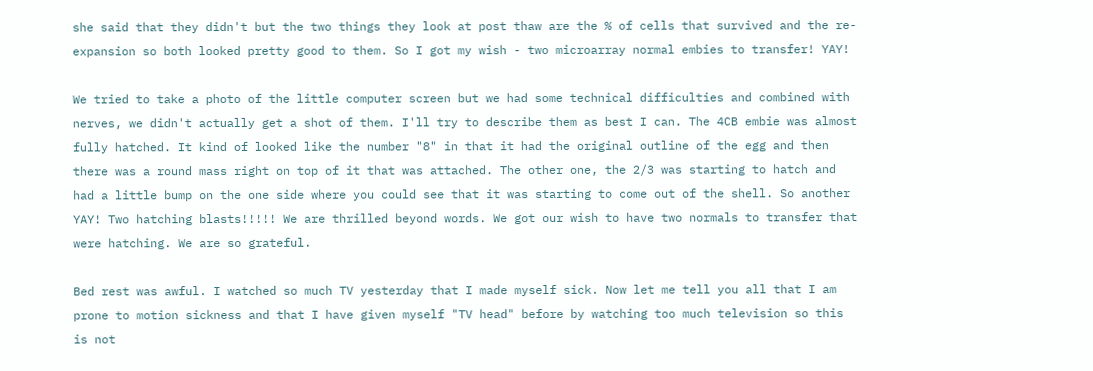she said that they didn't but the two things they look at post thaw are the % of cells that survived and the re-expansion so both looked pretty good to them. So I got my wish - two microarray normal embies to transfer! YAY!

We tried to take a photo of the little computer screen but we had some technical difficulties and combined with nerves, we didn't actually get a shot of them. I'll try to describe them as best I can. The 4CB embie was almost fully hatched. It kind of looked like the number "8" in that it had the original outline of the egg and then there was a round mass right on top of it that was attached. The other one, the 2/3 was starting to hatch and had a little bump on the one side where you could see that it was starting to come out of the shell. So another YAY! Two hatching blasts!!!!! We are thrilled beyond words. We got our wish to have two normals to transfer that were hatching. We are so grateful.

Bed rest was awful. I watched so much TV yesterday that I made myself sick. Now let me tell you all that I am prone to motion sickness and that I have given myself "TV head" before by watching too much television so this is not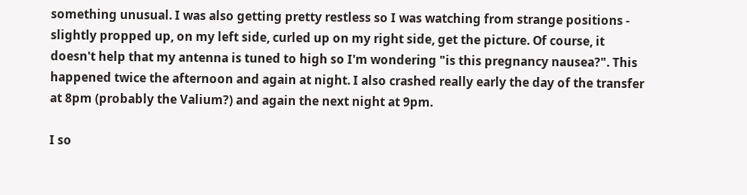something unusual. I was also getting pretty restless so I was watching from strange positions - slightly propped up, on my left side, curled up on my right side, get the picture. Of course, it doesn't help that my antenna is tuned to high so I'm wondering "is this pregnancy nausea?". This happened twice the afternoon and again at night. I also crashed really early the day of the transfer at 8pm (probably the Valium?) and again the next night at 9pm.

I so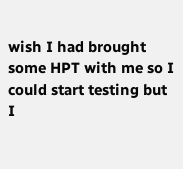wish I had brought some HPT with me so I could start testing but I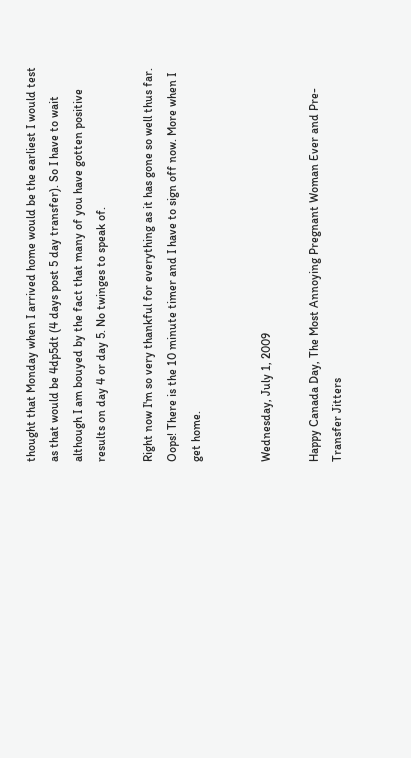thought that Monday when I arrived home would be the earliest I would test as that would be 4dp5dt (4 days post 5 day transfer). So I have to wait although I am bouyed by the fact that many of you have gotten positive results on day 4 or day 5. No twinges to speak of.

Right now I'm so very thankful for everything as it has gone so well thus far. Oops! There is the 10 minute timer and I have to sign off now. More when I get home.


Wednesday, July 1, 2009

Happy Canada Day, The Most Annoying Pregnant Woman Ever and Pre-Transfer Jitters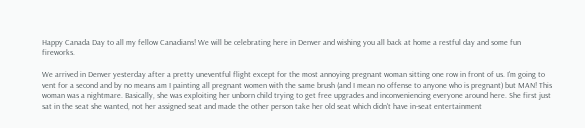Happy Canada Day to all my fellow Canadians! We will be celebrating here in Denver and wishing you all back at home a restful day and some fun fireworks.

We arrived in Denver yesterday after a pretty uneventful flight except for the most annoying pregnant woman sitting one row in front of us. I'm going to vent for a second and by no means am I painting all pregnant women with the same brush (and I mean no offense to anyone who is pregnant) but MAN! This woman was a nightmare. Basically, she was exploiting her unborn child trying to get free upgrades and inconveniencing everyone around here. She first just sat in the seat she wanted, not her assigned seat and made the other person take her old seat which didn't have in-seat entertainment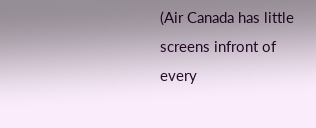(Air Canada has little screens infront of every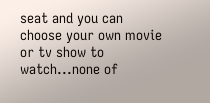seat and you can choose your own movie or tv show to watch...none of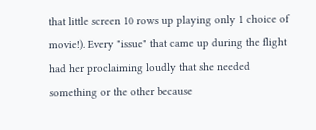that little screen 10 rows up playing only 1 choice of movie!). Every "issue" that came up during the flight had her proclaiming loudly that she needed something or the other because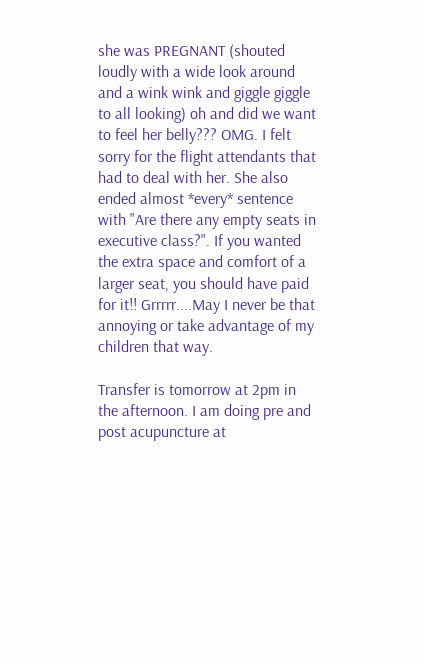she was PREGNANT (shouted loudly with a wide look around and a wink wink and giggle giggle to all looking) oh and did we want to feel her belly??? OMG. I felt sorry for the flight attendants that had to deal with her. She also ended almost *every* sentence with "Are there any empty seats in executive class?". If you wanted the extra space and comfort of a larger seat, you should have paid for it!! Grrrrr....May I never be that annoying or take advantage of my children that way.

Transfer is tomorrow at 2pm in the afternoon. I am doing pre and post acupuncture at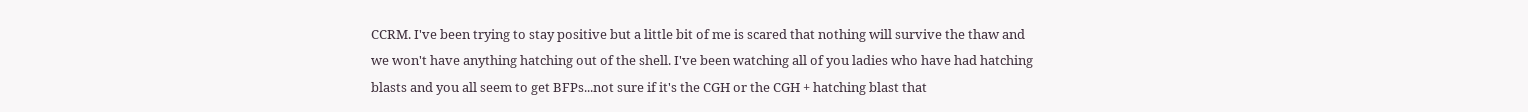CCRM. I've been trying to stay positive but a little bit of me is scared that nothing will survive the thaw and we won't have anything hatching out of the shell. I've been watching all of you ladies who have had hatching blasts and you all seem to get BFPs...not sure if it's the CGH or the CGH + hatching blast that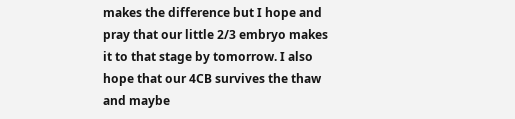makes the difference but I hope and pray that our little 2/3 embryo makes it to that stage by tomorrow. I also hope that our 4CB survives the thaw and maybe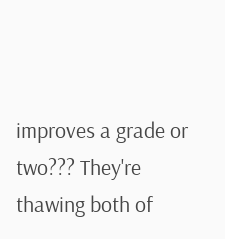improves a grade or two??? They're thawing both of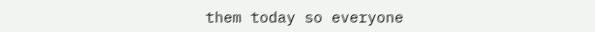them today so everyone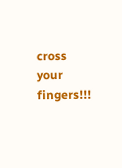cross your fingers!!!